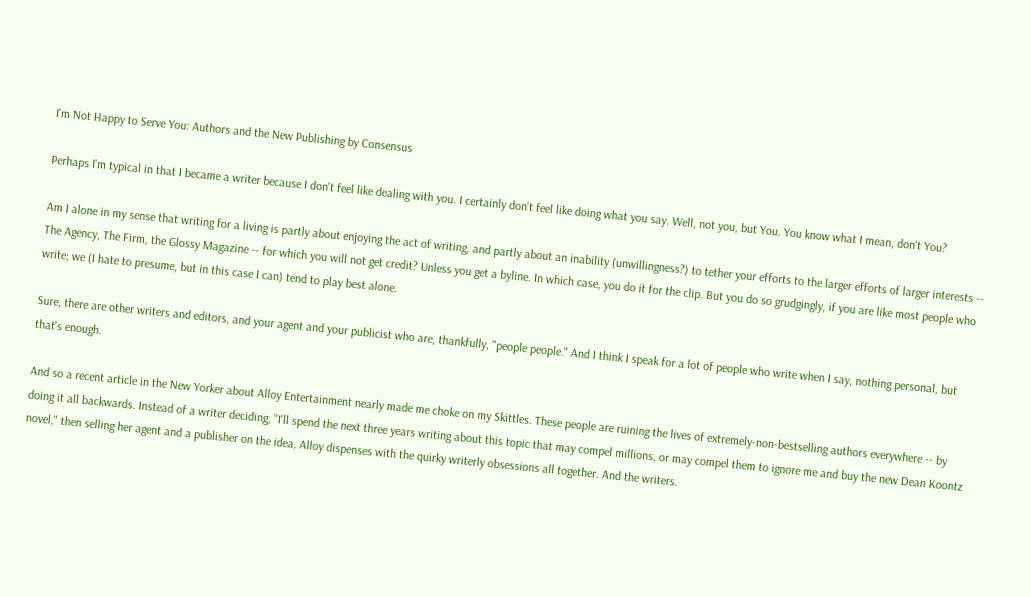I'm Not Happy to Serve You: Authors and the New Publishing by Consensus

Perhaps I'm typical in that I became a writer because I don't feel like dealing with you. I certainly don't feel like doing what you say. Well, not you, but You. You know what I mean, don't You?

Am I alone in my sense that writing for a living is partly about enjoying the act of writing, and partly about an inability (unwillingness?) to tether your efforts to the larger efforts of larger interests -- The Agency, The Firm, the Glossy Magazine -- for which you will not get credit? Unless you get a byline. In which case, you do it for the clip. But you do so grudgingly, if you are like most people who write; we (I hate to presume, but in this case I can) tend to play best alone.

Sure, there are other writers and editors, and your agent and your publicist who are, thankfully, "people people." And I think I speak for a lot of people who write when I say, nothing personal, but that's enough.

And so a recent article in the New Yorker about Alloy Entertainment nearly made me choke on my Skittles. These people are ruining the lives of extremely-non-bestselling authors everywhere -- by doing it all backwards. Instead of a writer deciding, "I'll spend the next three years writing about this topic that may compel millions, or may compel them to ignore me and buy the new Dean Koontz novel," then selling her agent and a publisher on the idea, Alloy dispenses with the quirky writerly obsessions all together. And the writers.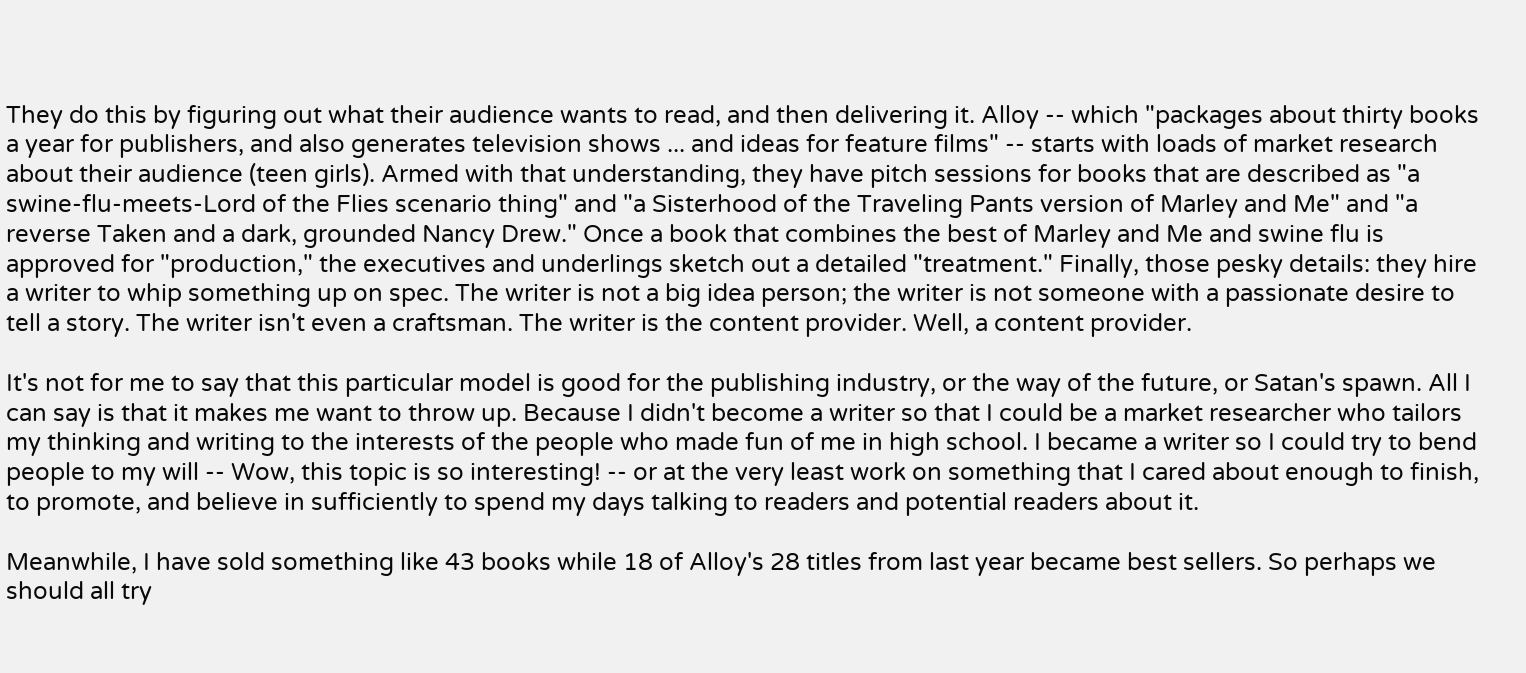They do this by figuring out what their audience wants to read, and then delivering it. Alloy -- which "packages about thirty books a year for publishers, and also generates television shows ... and ideas for feature films" -- starts with loads of market research about their audience (teen girls). Armed with that understanding, they have pitch sessions for books that are described as "a swine-flu-meets-Lord of the Flies scenario thing" and "a Sisterhood of the Traveling Pants version of Marley and Me" and "a reverse Taken and a dark, grounded Nancy Drew." Once a book that combines the best of Marley and Me and swine flu is approved for "production," the executives and underlings sketch out a detailed "treatment." Finally, those pesky details: they hire a writer to whip something up on spec. The writer is not a big idea person; the writer is not someone with a passionate desire to tell a story. The writer isn't even a craftsman. The writer is the content provider. Well, a content provider.

It's not for me to say that this particular model is good for the publishing industry, or the way of the future, or Satan's spawn. All I can say is that it makes me want to throw up. Because I didn't become a writer so that I could be a market researcher who tailors my thinking and writing to the interests of the people who made fun of me in high school. I became a writer so I could try to bend people to my will -- Wow, this topic is so interesting! -- or at the very least work on something that I cared about enough to finish, to promote, and believe in sufficiently to spend my days talking to readers and potential readers about it.

Meanwhile, I have sold something like 43 books while 18 of Alloy's 28 titles from last year became best sellers. So perhaps we should all try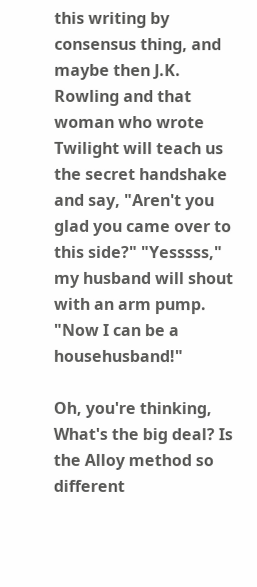this writing by consensus thing, and maybe then J.K. Rowling and that woman who wrote Twilight will teach us the secret handshake and say, "Aren't you glad you came over to this side?" "Yesssss," my husband will shout with an arm pump. "Now I can be a househusband!"

Oh, you're thinking, What's the big deal? Is the Alloy method so different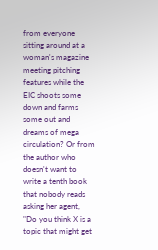from everyone sitting around at a woman's magazine meeting pitching features while the EIC shoots some down and farms some out and dreams of mega circulation? Or from the author who doesn't want to write a tenth book that nobody reads asking her agent, "Do you think X is a topic that might get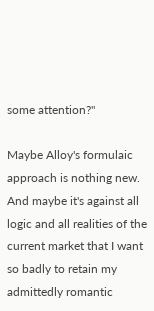some attention?"

Maybe Alloy's formulaic approach is nothing new. And maybe it's against all logic and all realities of the current market that I want so badly to retain my admittedly romantic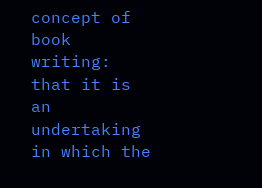concept of book writing: that it is an undertaking in which the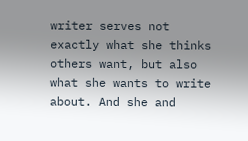writer serves not exactly what she thinks others want, but also what she wants to write about. And she and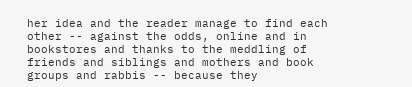her idea and the reader manage to find each other -- against the odds, online and in bookstores and thanks to the meddling of friends and siblings and mothers and book groups and rabbis -- because they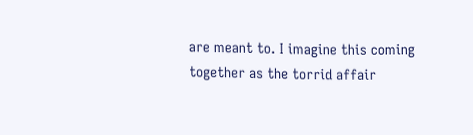are meant to. I imagine this coming together as the torrid affair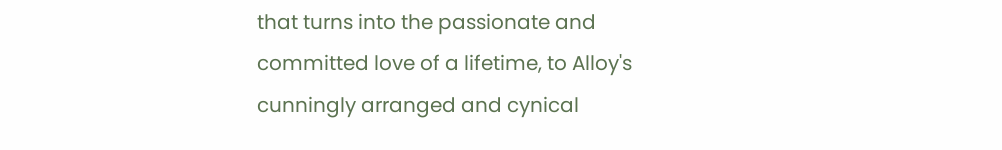that turns into the passionate and committed love of a lifetime, to Alloy's cunningly arranged and cynical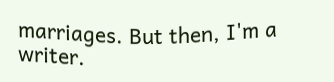marriages. But then, I'm a writer.